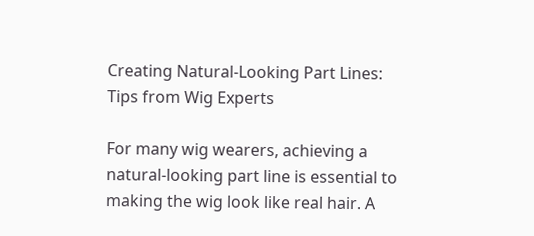Creating Natural-Looking Part Lines: Tips from Wig Experts

For many wig wearers, achieving a natural-looking part line is essential to making the wig look like real hair. A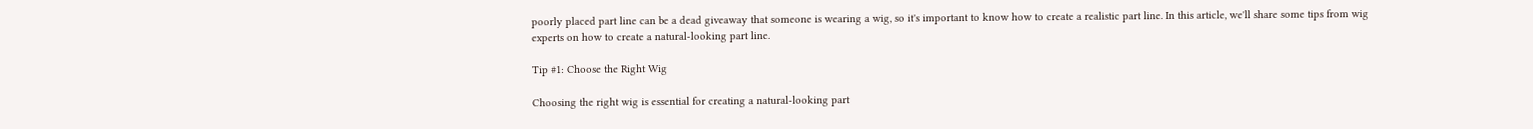poorly placed part line can be a dead giveaway that someone is wearing a wig, so it's important to know how to create a realistic part line. In this article, we'll share some tips from wig experts on how to create a natural-looking part line.

Tip #1: Choose the Right Wig

Choosing the right wig is essential for creating a natural-looking part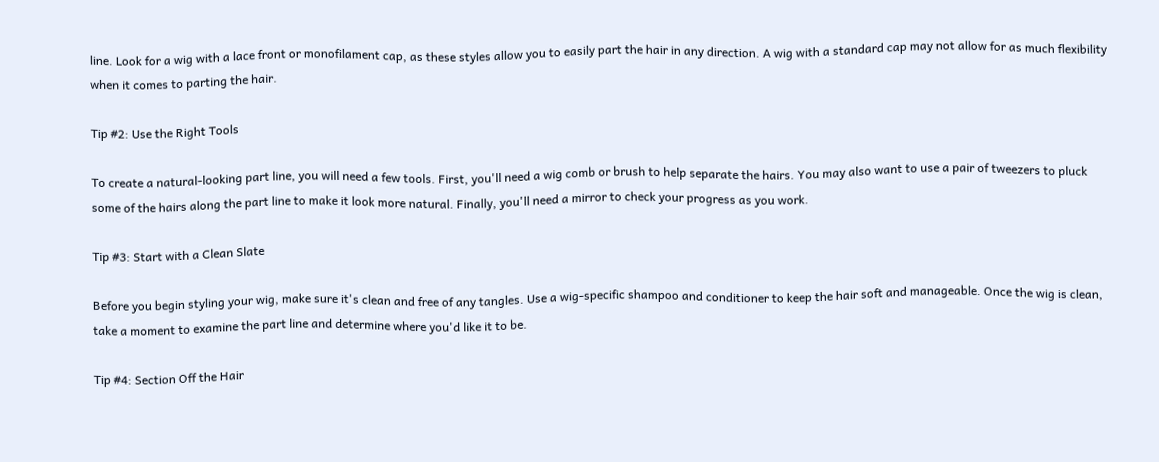line. Look for a wig with a lace front or monofilament cap, as these styles allow you to easily part the hair in any direction. A wig with a standard cap may not allow for as much flexibility when it comes to parting the hair.

Tip #2: Use the Right Tools

To create a natural-looking part line, you will need a few tools. First, you'll need a wig comb or brush to help separate the hairs. You may also want to use a pair of tweezers to pluck some of the hairs along the part line to make it look more natural. Finally, you'll need a mirror to check your progress as you work.

Tip #3: Start with a Clean Slate

Before you begin styling your wig, make sure it's clean and free of any tangles. Use a wig-specific shampoo and conditioner to keep the hair soft and manageable. Once the wig is clean, take a moment to examine the part line and determine where you'd like it to be.

Tip #4: Section Off the Hair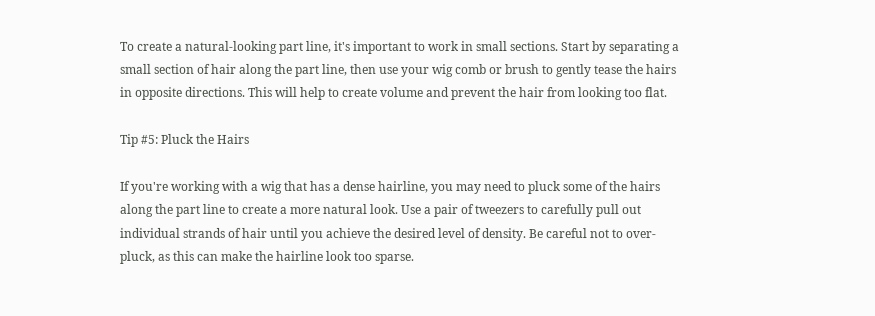To create a natural-looking part line, it's important to work in small sections. Start by separating a small section of hair along the part line, then use your wig comb or brush to gently tease the hairs in opposite directions. This will help to create volume and prevent the hair from looking too flat.

Tip #5: Pluck the Hairs

If you're working with a wig that has a dense hairline, you may need to pluck some of the hairs along the part line to create a more natural look. Use a pair of tweezers to carefully pull out individual strands of hair until you achieve the desired level of density. Be careful not to over-pluck, as this can make the hairline look too sparse.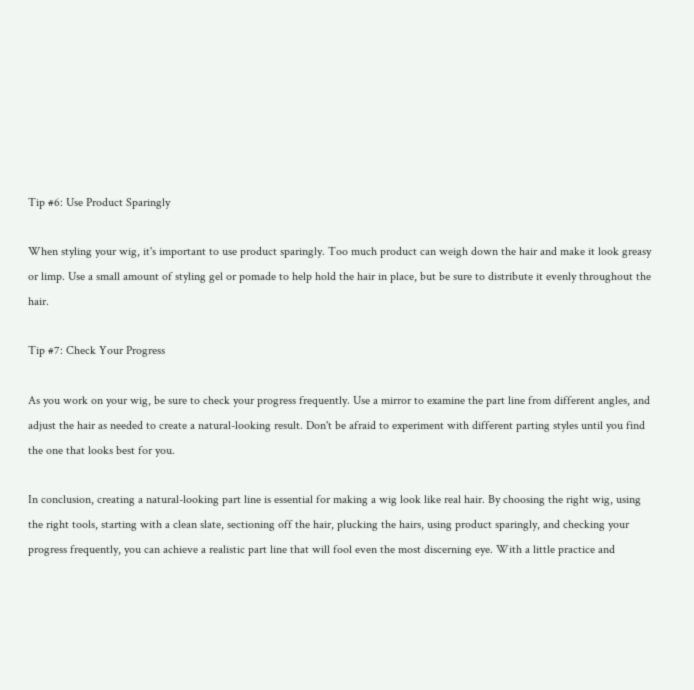Tip #6: Use Product Sparingly

When styling your wig, it's important to use product sparingly. Too much product can weigh down the hair and make it look greasy or limp. Use a small amount of styling gel or pomade to help hold the hair in place, but be sure to distribute it evenly throughout the hair.

Tip #7: Check Your Progress

As you work on your wig, be sure to check your progress frequently. Use a mirror to examine the part line from different angles, and adjust the hair as needed to create a natural-looking result. Don't be afraid to experiment with different parting styles until you find the one that looks best for you.

In conclusion, creating a natural-looking part line is essential for making a wig look like real hair. By choosing the right wig, using the right tools, starting with a clean slate, sectioning off the hair, plucking the hairs, using product sparingly, and checking your progress frequently, you can achieve a realistic part line that will fool even the most discerning eye. With a little practice and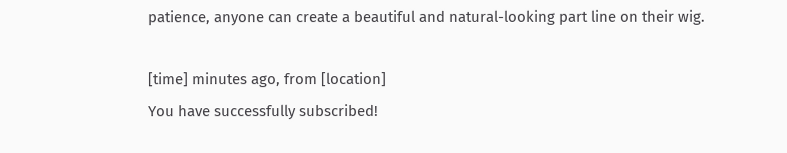patience, anyone can create a beautiful and natural-looking part line on their wig.

[time] minutes ago, from [location]
You have successfully subscribed!